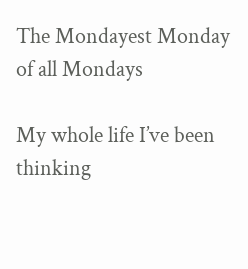The Mondayest Monday of all Mondays

My whole life I’ve been thinking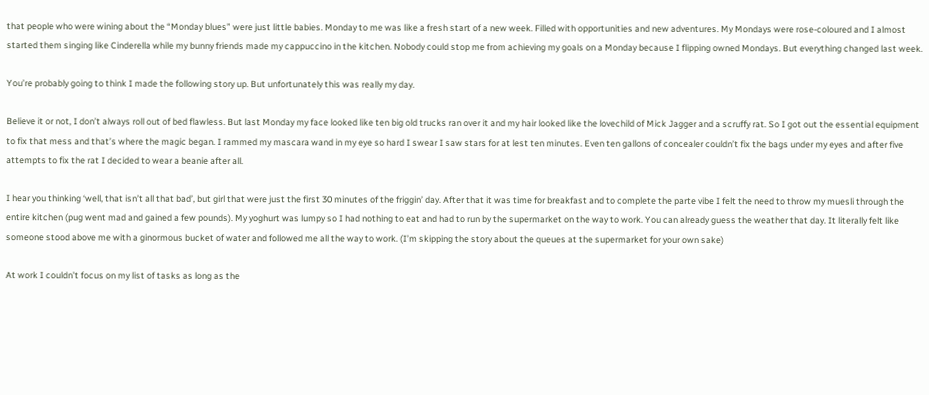that people who were wining about the “Monday blues” were just little babies. Monday to me was like a fresh start of a new week. Filled with opportunities and new adventures. My Mondays were rose-coloured and I almost started them singing like Cinderella while my bunny friends made my cappuccino in the kitchen. Nobody could stop me from achieving my goals on a Monday because I flipping owned Mondays. But everything changed last week.

You’re probably going to think I made the following story up. But unfortunately this was really my day.

Believe it or not, I don’t always roll out of bed flawless. But last Monday my face looked like ten big old trucks ran over it and my hair looked like the lovechild of Mick Jagger and a scruffy rat. So I got out the essential equipment to fix that mess and that’s where the magic began. I rammed my mascara wand in my eye so hard I swear I saw stars for at lest ten minutes. Even ten gallons of concealer couldn’t fix the bags under my eyes and after five attempts to fix the rat I decided to wear a beanie after all.

I hear you thinking ‘well, that isn’t all that bad’, but girl that were just the first 30 minutes of the friggin’ day. After that it was time for breakfast and to complete the parte vibe I felt the need to throw my muesli through the entire kitchen (pug went mad and gained a few pounds). My yoghurt was lumpy so I had nothing to eat and had to run by the supermarket on the way to work. You can already guess the weather that day. It literally felt like someone stood above me with a ginormous bucket of water and followed me all the way to work. (I’m skipping the story about the queues at the supermarket for your own sake)

At work I couldn’t focus on my list of tasks as long as the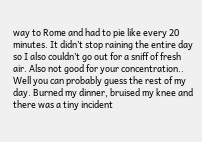way to Rome and had to pie like every 20 minutes. It didn’t stop raining the entire day so I also couldn’t go out for a sniff of fresh air. Also not good for your concentration.. Well you can probably guess the rest of my day. Burned my dinner, bruised my knee and there was a tiny incident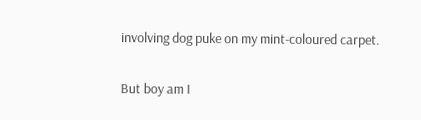involving dog puke on my mint-coloured carpet.

But boy am I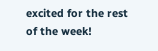excited for the rest of the week!